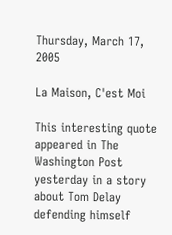Thursday, March 17, 2005

La Maison, C'est Moi

This interesting quote appeared in The Washington Post yesterday in a story about Tom Delay defending himself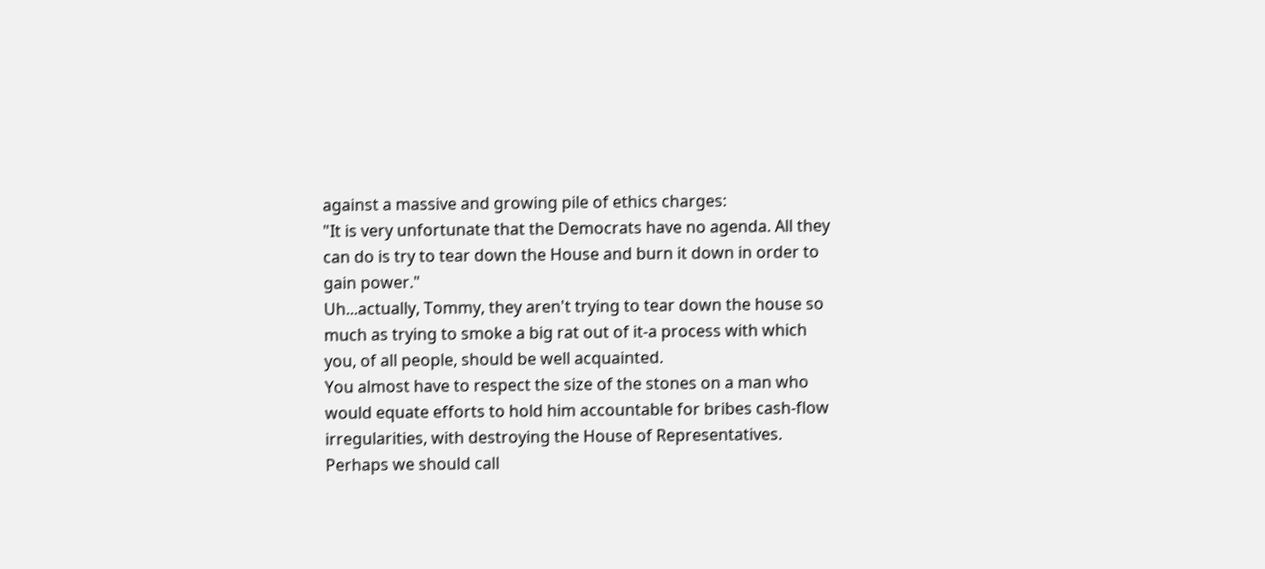against a massive and growing pile of ethics charges:
"It is very unfortunate that the Democrats have no agenda. All they can do is try to tear down the House and burn it down in order to gain power."
Uh...actually, Tommy, they aren't trying to tear down the house so much as trying to smoke a big rat out of it-a process with which you, of all people, should be well acquainted.
You almost have to respect the size of the stones on a man who would equate efforts to hold him accountable for bribes cash-flow irregularities, with destroying the House of Representatives. Perhaps we should call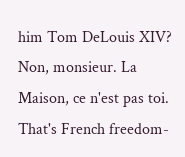him Tom DeLouis XIV? Non, monsieur. La Maison, ce n'est pas toi. That's French freedom-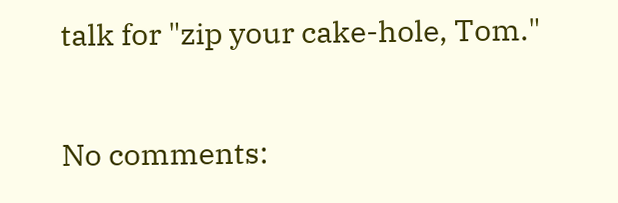talk for "zip your cake-hole, Tom."

No comments: